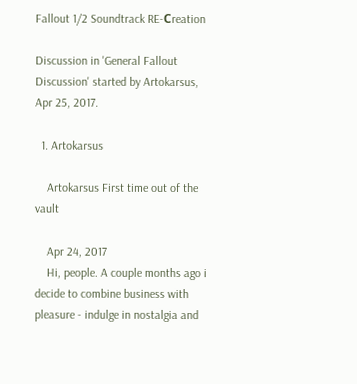Fallout 1/2 Soundtrack RE-Сreation

Discussion in 'General Fallout Discussion' started by Artokarsus, Apr 25, 2017.

  1. Artokarsus

    Artokarsus First time out of the vault

    Apr 24, 2017
    Hi, people. A couple months ago i decide to combine business with pleasure - indulge in nostalgia and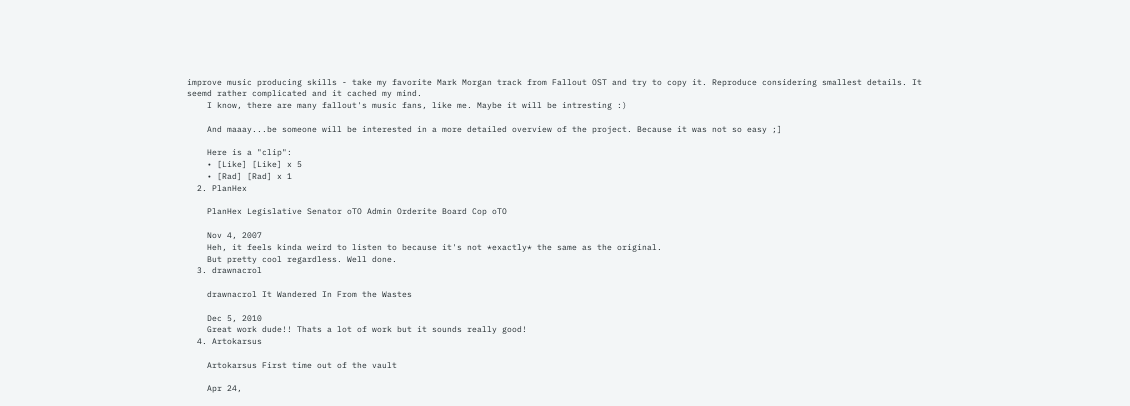improve music producing skills - take my favorite Mark Morgan track from Fallout OST and try to copy it. Reproduce considering smallest details. It seemd rather complicated and it cached my mind.
    I know, there are many fallout's music fans, like me. Maybe it will be intresting :)

    And maaay...be someone will be interested in a more detailed overview of the project. Because it was not so easy ;]

    Here is a "clip":
    • [Like] [Like] x 5
    • [Rad] [Rad] x 1
  2. PlanHex

    PlanHex Legislative Senator oTO Admin Orderite Board Cop oTO

    Nov 4, 2007
    Heh, it feels kinda weird to listen to because it's not *exactly* the same as the original.
    But pretty cool regardless. Well done.
  3. drawnacrol

    drawnacrol It Wandered In From the Wastes

    Dec 5, 2010
    Great work dude!! Thats a lot of work but it sounds really good!
  4. Artokarsus

    Artokarsus First time out of the vault

    Apr 24,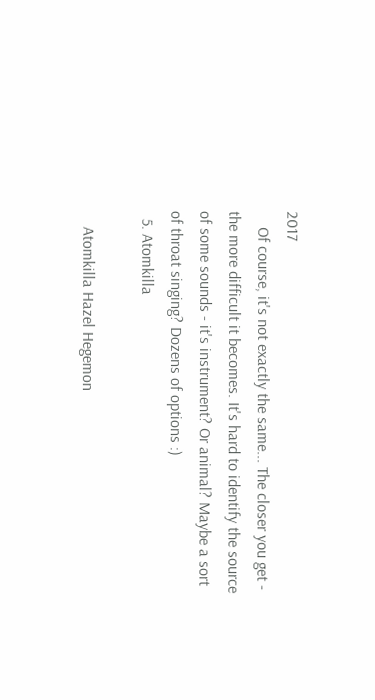2017
    Of course, it's not exactly the same... The closer you get - the more difficult it becomes. It's hard to identify the source of some sounds - it's instrument? Or animal? Maybe a sort of throat singing? Dozens of options :)
  5. Atomkilla

    Atomkilla Hazel Hegemon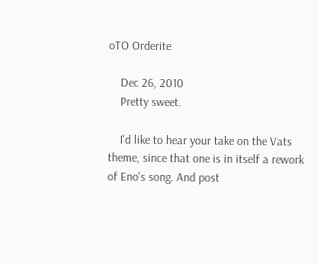oTO Orderite

    Dec 26, 2010
    Pretty sweet.

    I'd like to hear your take on the Vats theme, since that one is in itself a rework of Eno's song. And post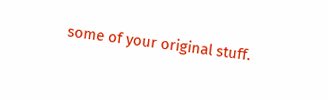some of your original stuff.